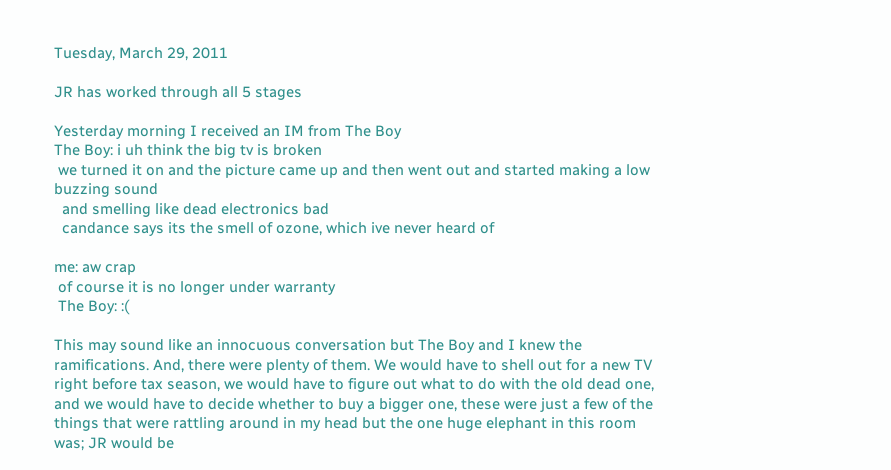Tuesday, March 29, 2011

JR has worked through all 5 stages

Yesterday morning I received an IM from The Boy
The Boy: i uh think the big tv is broken
 we turned it on and the picture came up and then went out and started making a low buzzing sound
  and smelling like dead electronics bad
  candance says its the smell of ozone, which ive never heard of

me: aw crap
 of course it is no longer under warranty
 The Boy: :(

This may sound like an innocuous conversation but The Boy and I knew the ramifications. And, there were plenty of them. We would have to shell out for a new TV right before tax season, we would have to figure out what to do with the old dead one, and we would have to decide whether to buy a bigger one, these were just a few of the things that were rattling around in my head but the one huge elephant in this room was; JR would be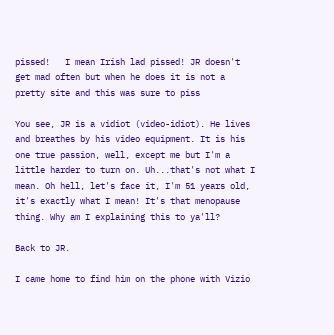pissed!   I mean Irish lad pissed! JR doesn't get mad often but when he does it is not a pretty site and this was sure to piss

You see, JR is a vidiot (video-idiot). He lives and breathes by his video equipment. It is his one true passion, well, except me but I'm a little harder to turn on. Uh...that's not what I mean. Oh hell, let's face it, I'm 51 years old, it's exactly what I mean! It's that menopause thing. Why am I explaining this to ya'll?

Back to JR.

I came home to find him on the phone with Vizio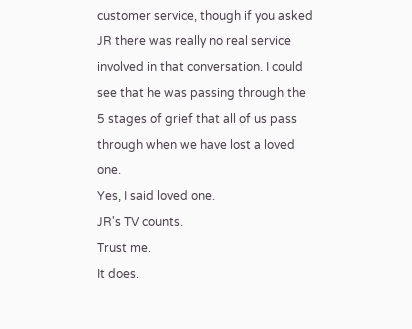customer service, though if you asked JR there was really no real service involved in that conversation. I could see that he was passing through the 5 stages of grief that all of us pass through when we have lost a loved one.
Yes, I said loved one.
JR's TV counts.
Trust me.
It does.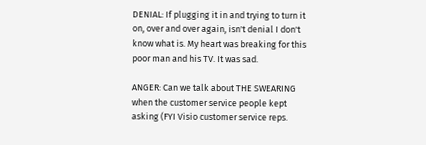DENIAL: If plugging it in and trying to turn it on, over and over again, isn't denial I don't know what is. My heart was breaking for this poor man and his TV. It was sad.

ANGER: Can we talk about THE SWEARING when the customer service people kept asking (FYI Visio customer service reps.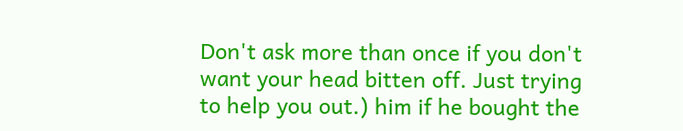Don't ask more than once if you don't want your head bitten off. Just trying to help you out.) him if he bought the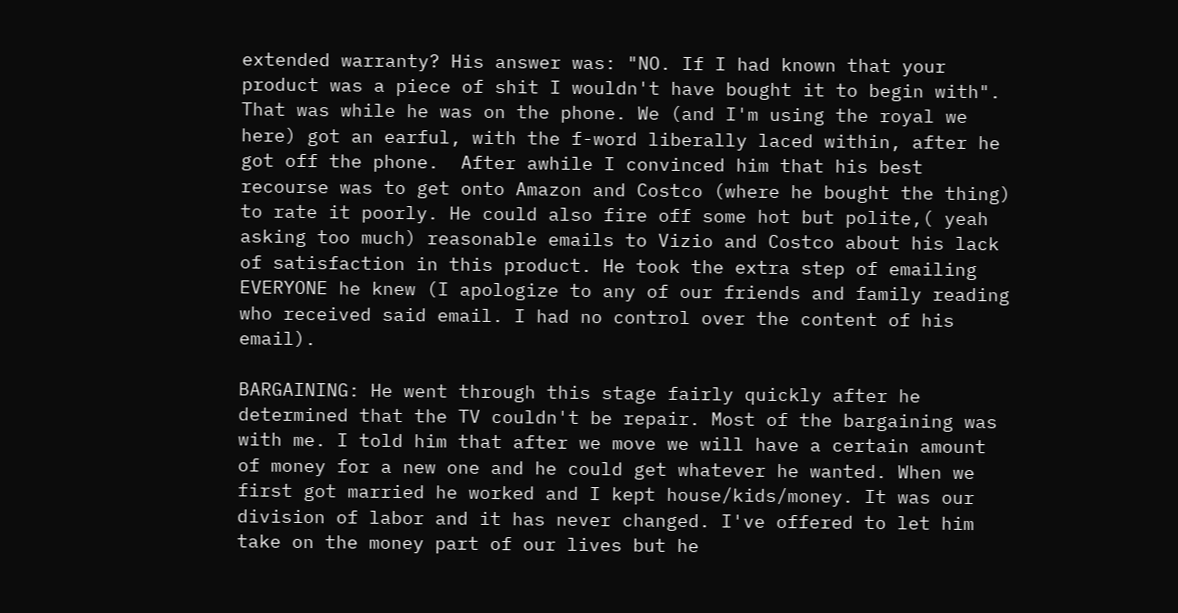extended warranty? His answer was: "NO. If I had known that your product was a piece of shit I wouldn't have bought it to begin with". That was while he was on the phone. We (and I'm using the royal we here) got an earful, with the f-word liberally laced within, after he got off the phone.  After awhile I convinced him that his best recourse was to get onto Amazon and Costco (where he bought the thing) to rate it poorly. He could also fire off some hot but polite,( yeah asking too much) reasonable emails to Vizio and Costco about his lack of satisfaction in this product. He took the extra step of emailing EVERYONE he knew (I apologize to any of our friends and family reading who received said email. I had no control over the content of his email).

BARGAINING: He went through this stage fairly quickly after he determined that the TV couldn't be repair. Most of the bargaining was with me. I told him that after we move we will have a certain amount of money for a new one and he could get whatever he wanted. When we first got married he worked and I kept house/kids/money. It was our division of labor and it has never changed. I've offered to let him take on the money part of our lives but he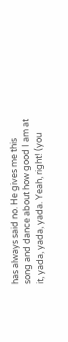has always said no. He gives me this song and dance about how good I am at it, yada, yada, yada. Yeah, right! (you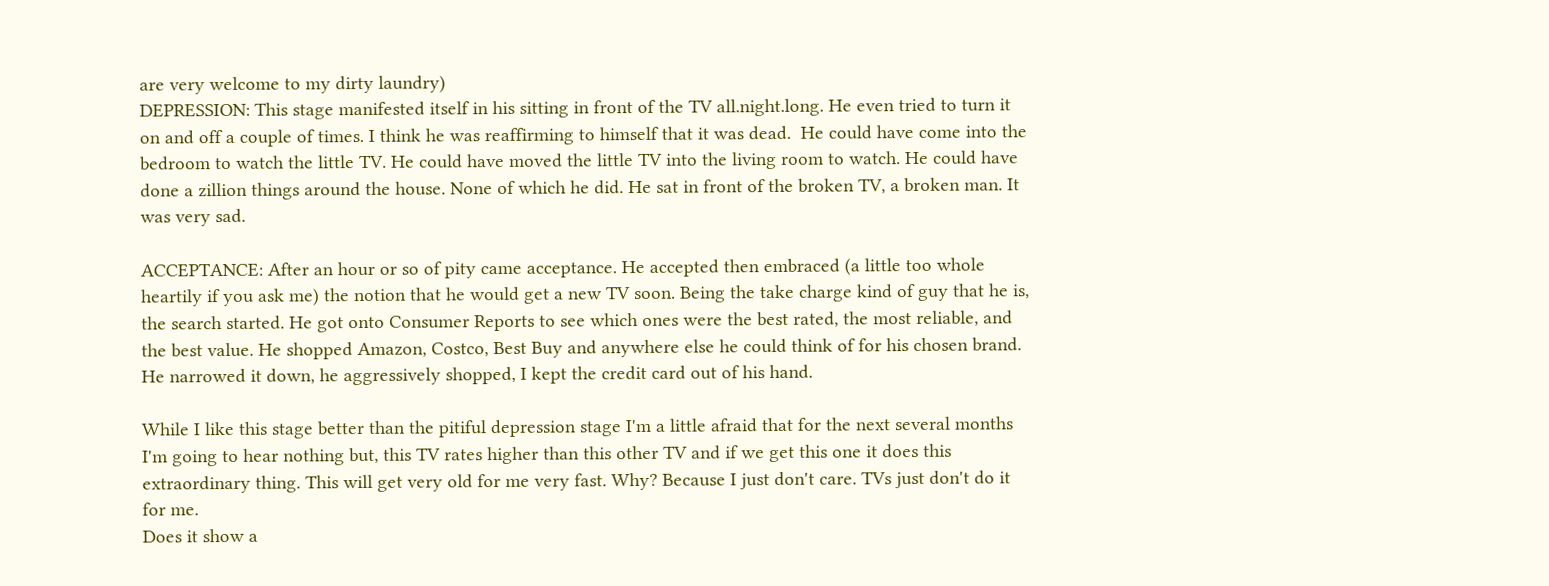are very welcome to my dirty laundry)
DEPRESSION: This stage manifested itself in his sitting in front of the TV all.night.long. He even tried to turn it on and off a couple of times. I think he was reaffirming to himself that it was dead.  He could have come into the bedroom to watch the little TV. He could have moved the little TV into the living room to watch. He could have done a zillion things around the house. None of which he did. He sat in front of the broken TV, a broken man. It was very sad.

ACCEPTANCE: After an hour or so of pity came acceptance. He accepted then embraced (a little too whole heartily if you ask me) the notion that he would get a new TV soon. Being the take charge kind of guy that he is, the search started. He got onto Consumer Reports to see which ones were the best rated, the most reliable, and the best value. He shopped Amazon, Costco, Best Buy and anywhere else he could think of for his chosen brand. He narrowed it down, he aggressively shopped, I kept the credit card out of his hand.

While I like this stage better than the pitiful depression stage I'm a little afraid that for the next several months I'm going to hear nothing but, this TV rates higher than this other TV and if we get this one it does this extraordinary thing. This will get very old for me very fast. Why? Because I just don't care. TVs just don't do it for me.
Does it show a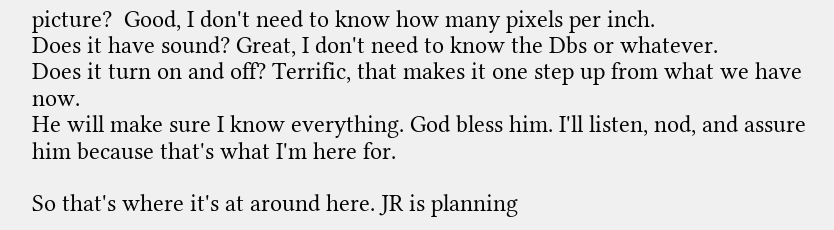picture?  Good, I don't need to know how many pixels per inch.
Does it have sound? Great, I don't need to know the Dbs or whatever.
Does it turn on and off? Terrific, that makes it one step up from what we have now.
He will make sure I know everything. God bless him. I'll listen, nod, and assure him because that's what I'm here for.

So that's where it's at around here. JR is planning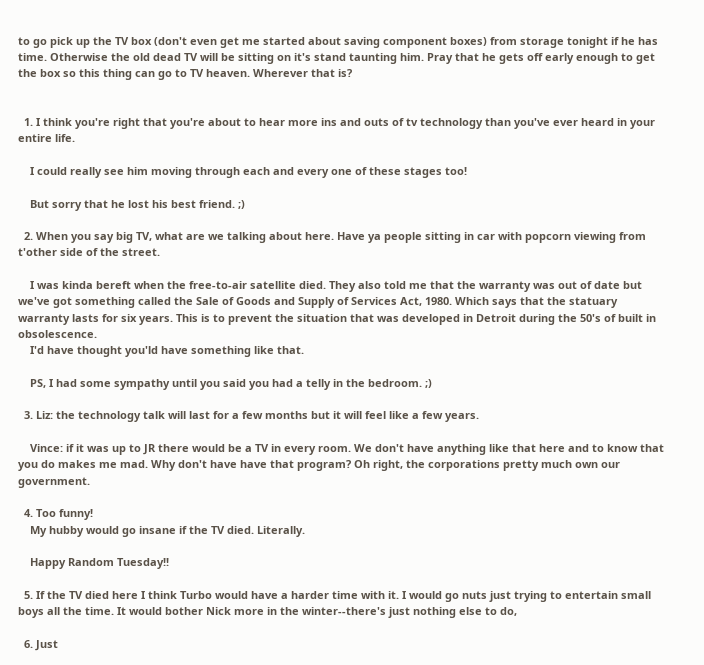to go pick up the TV box (don't even get me started about saving component boxes) from storage tonight if he has time. Otherwise the old dead TV will be sitting on it's stand taunting him. Pray that he gets off early enough to get the box so this thing can go to TV heaven. Wherever that is?


  1. I think you're right that you're about to hear more ins and outs of tv technology than you've ever heard in your entire life.

    I could really see him moving through each and every one of these stages too!

    But sorry that he lost his best friend. ;)

  2. When you say big TV, what are we talking about here. Have ya people sitting in car with popcorn viewing from t'other side of the street.

    I was kinda bereft when the free-to-air satellite died. They also told me that the warranty was out of date but we've got something called the Sale of Goods and Supply of Services Act, 1980. Which says that the statuary warranty lasts for six years. This is to prevent the situation that was developed in Detroit during the 50's of built in obsolescence.
    I'd have thought you'ld have something like that.

    PS, I had some sympathy until you said you had a telly in the bedroom. ;)

  3. Liz: the technology talk will last for a few months but it will feel like a few years.

    Vince: if it was up to JR there would be a TV in every room. We don't have anything like that here and to know that you do makes me mad. Why don't have have that program? Oh right, the corporations pretty much own our government.

  4. Too funny!
    My hubby would go insane if the TV died. Literally.

    Happy Random Tuesday!!

  5. If the TV died here I think Turbo would have a harder time with it. I would go nuts just trying to entertain small boys all the time. It would bother Nick more in the winter--there's just nothing else to do,

  6. Just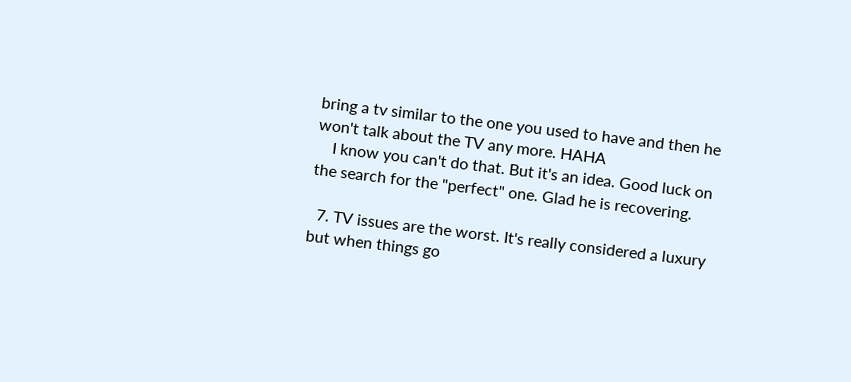bring a tv similar to the one you used to have and then he won't talk about the TV any more. HAHA
    I know you can't do that. But it's an idea. Good luck on the search for the "perfect" one. Glad he is recovering.

  7. TV issues are the worst. It's really considered a luxury but when things go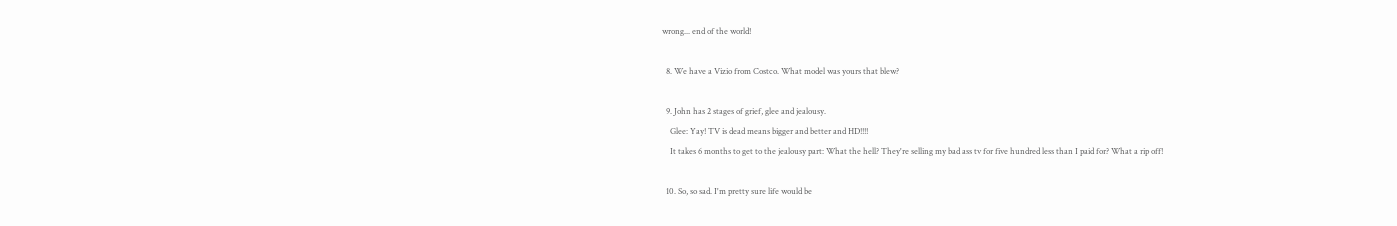wrong... end of the world!

  8. We have a Vizio from Costco. What model was yours that blew?

  9. John has 2 stages of grief, glee and jealousy.
    Glee: Yay! TV is dead means bigger and better and HD!!!!
    It takes 6 months to get to the jealousy part: What the hell? They're selling my bad ass tv for five hundred less than I paid for? What a rip off!

  10. So, so sad. I'm pretty sure life would be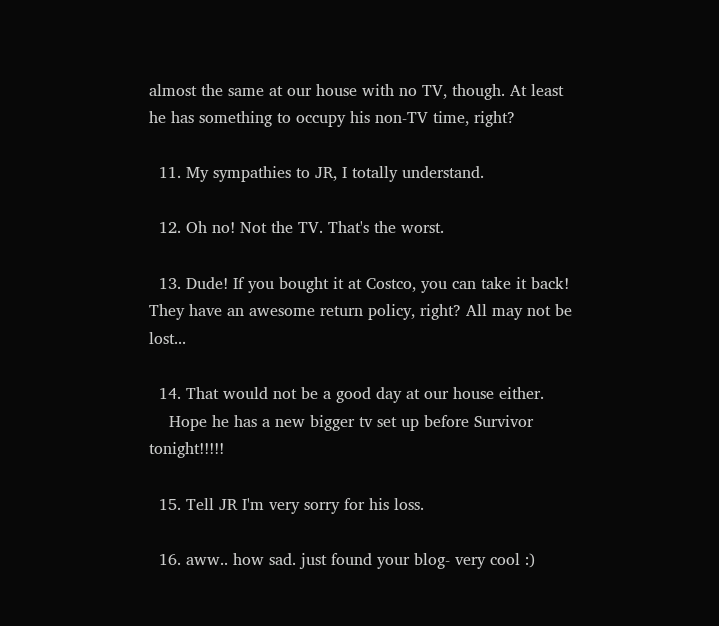almost the same at our house with no TV, though. At least he has something to occupy his non-TV time, right?

  11. My sympathies to JR, I totally understand.

  12. Oh no! Not the TV. That's the worst.

  13. Dude! If you bought it at Costco, you can take it back! They have an awesome return policy, right? All may not be lost...

  14. That would not be a good day at our house either.
    Hope he has a new bigger tv set up before Survivor tonight!!!!!

  15. Tell JR I'm very sorry for his loss.

  16. aww.. how sad. just found your blog- very cool :)